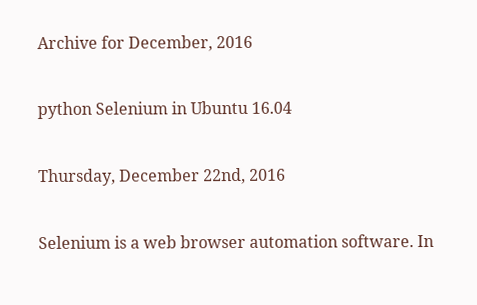Archive for December, 2016

python Selenium in Ubuntu 16.04

Thursday, December 22nd, 2016

Selenium is a web browser automation software. In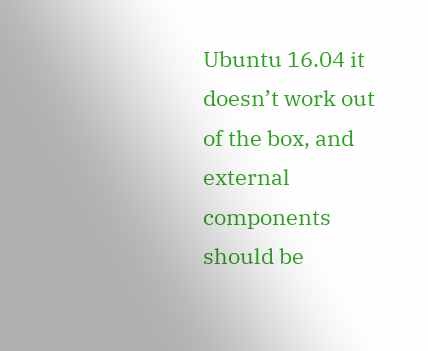Ubuntu 16.04 it doesn’t work out of the box, and external components should be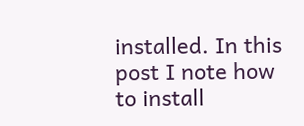installed. In this post I note how to install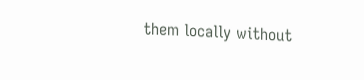them locally without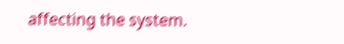affecting the system.